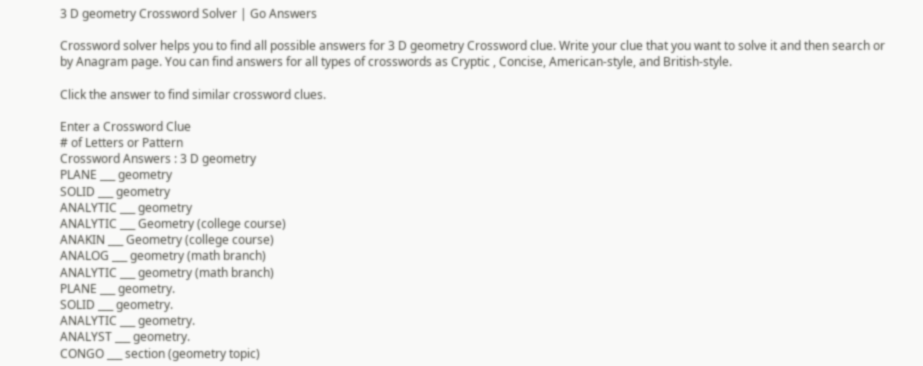3 D geometry Crossword Solver | Go Answers

Crossword solver helps you to find all possible answers for 3 D geometry Crossword clue. Write your clue that you want to solve it and then search or by Anagram page. You can find answers for all types of crosswords as Cryptic , Concise, American-style, and British-style.

Click the answer to find similar crossword clues.

Enter a Crossword Clue
# of Letters or Pattern
Crossword Answers : 3 D geometry
PLANE ___ geometry
SOLID ___ geometry
ANALYTIC ___ geometry
ANALYTIC ___ Geometry (college course)
ANAKIN ___ Geometry (college course)
ANALOG ___ geometry (math branch)
ANALYTIC ___ geometry (math branch)
PLANE ___ geometry.
SOLID ___ geometry.
ANALYTIC ___ geometry.
ANALYST ___ geometry.
CONGO ___ section (geometry topic)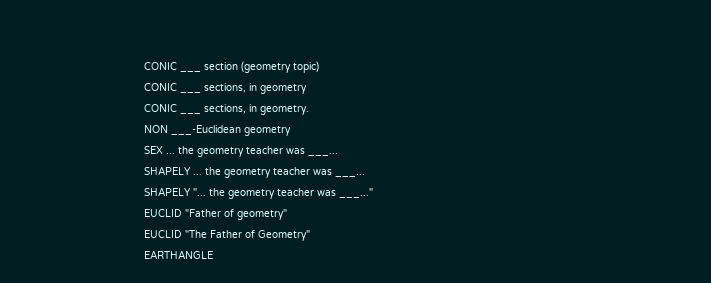CONIC ___ section (geometry topic)
CONIC ___ sections, in geometry
CONIC ___ sections, in geometry.
NON ___-Euclidean geometry
SEX ... the geometry teacher was ___...
SHAPELY ... the geometry teacher was ___...
SHAPELY "... the geometry teacher was ___..."
EUCLID "Father of geometry"
EUCLID "The Father of Geometry"
EARTHANGLE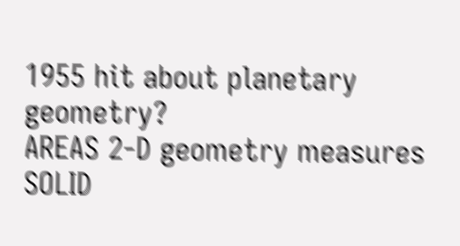1955 hit about planetary geometry?
AREAS 2-D geometry measures
SOLID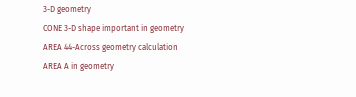3-D geometry
CONE 3-D shape important in geometry
AREA 44-Across geometry calculation
AREA A in geometry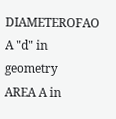DIAMETEROFAO A "d" in geometry
AREA A in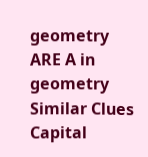geometry
ARE A in geometry
Similar Clues
Capital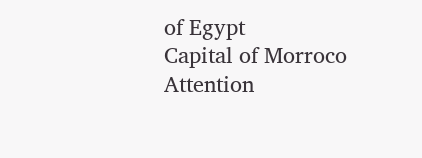of Egypt
Capital of Morroco
Attention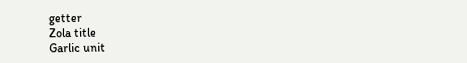getter
Zola title
Garlic unit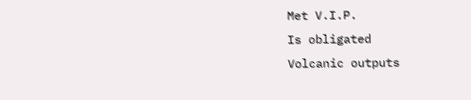Met V.I.P.
Is obligated
Volcanic outputs